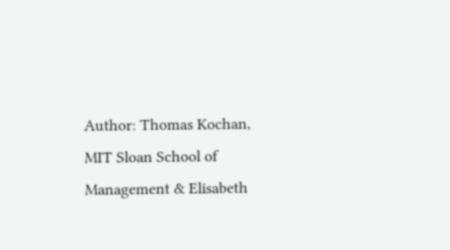Author: Thomas Kochan, MIT Sloan School of Management & Elisabeth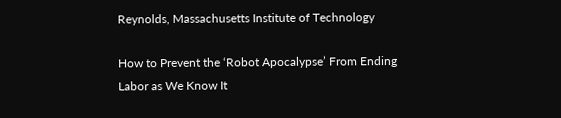Reynolds, Massachusetts Institute of Technology

How to Prevent the ‘Robot Apocalypse’ From Ending Labor as We Know It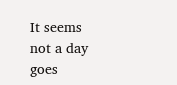It seems not a day goes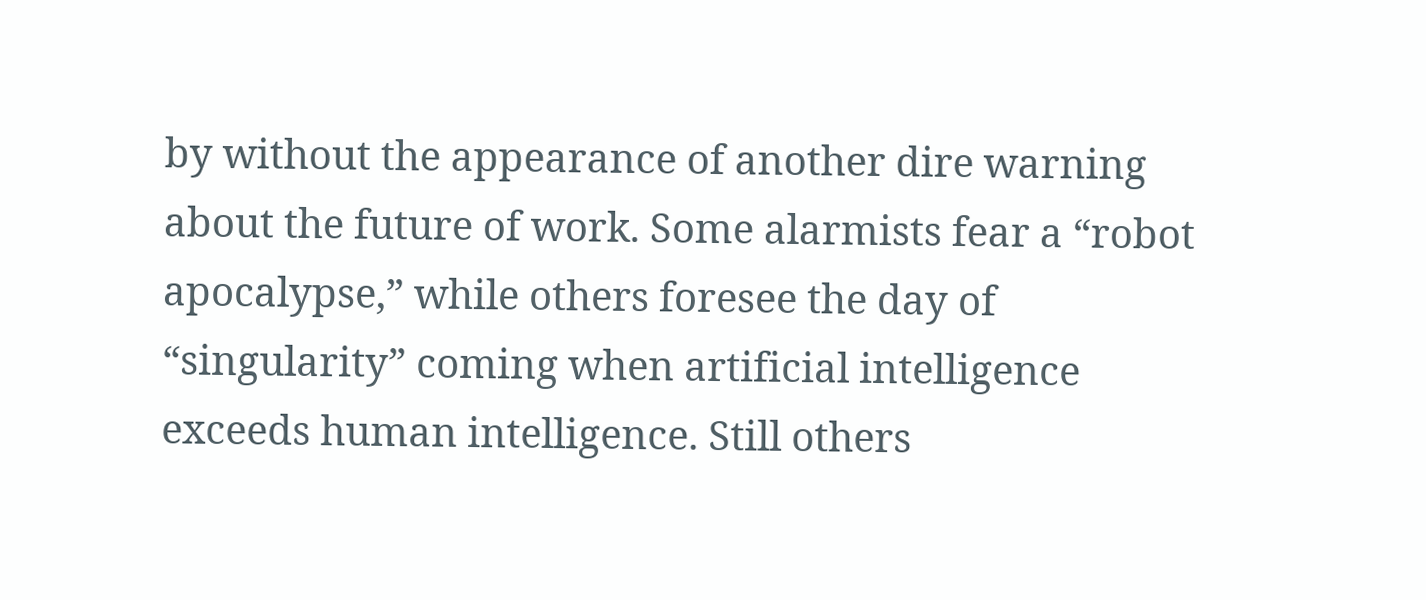by without the appearance of another dire warning about the future of work. Some alarmists fear a “robot apocalypse,” while others foresee the day of “singularity” coming when artificial intelligence exceeds human intelligence. Still others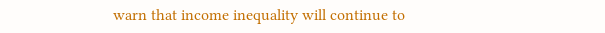warn that income inequality will continue to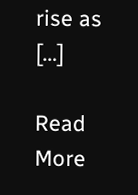rise as […]

Read More